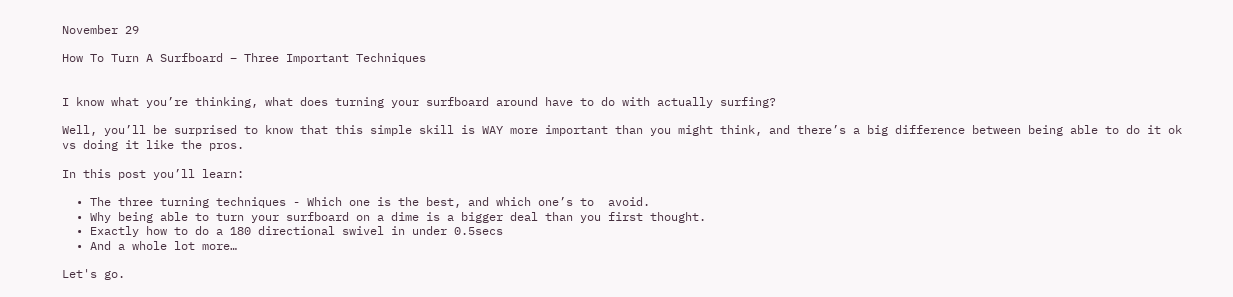November 29

How To Turn A Surfboard – Three Important Techniques


I know what you’re thinking, what does turning your surfboard around have to do with actually surfing?

Well, you’ll be surprised to know that this simple skill is WAY more important than you might think, and there’s a big difference between being able to do it ok vs doing it like the pros.

In this post you’ll learn:

  • The three turning techniques - Which one is the best, and which one’s to  avoid.
  • Why being able to turn your surfboard on a dime is a bigger deal than you first thought.
  • Exactly how to do a 180 directional swivel in under 0.5secs
  • And a whole lot more…

Let's go.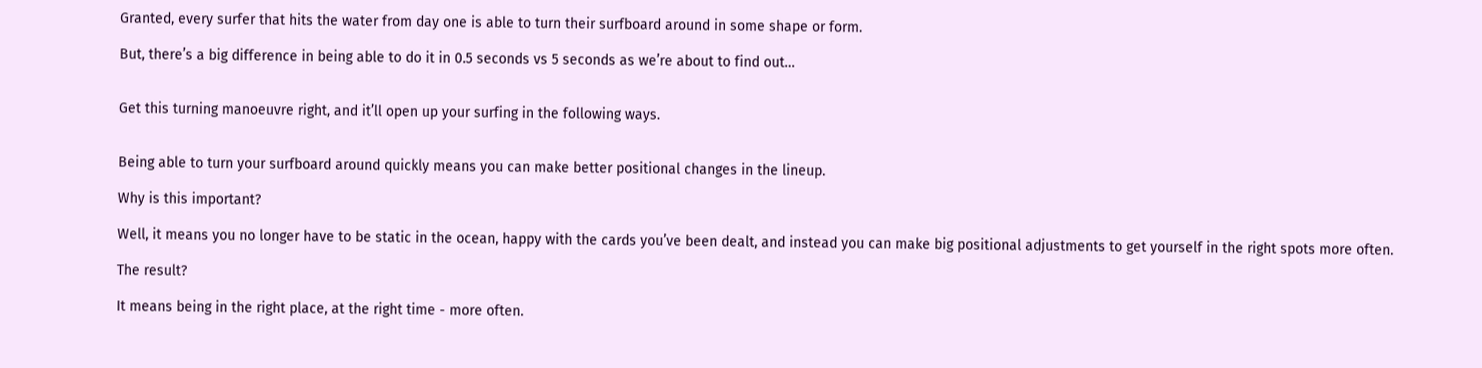Granted, every surfer that hits the water from day one is able to turn their surfboard around in some shape or form.

But, there’s a big difference in being able to do it in 0.5 seconds vs 5 seconds as we’re about to find out…


Get this turning manoeuvre right, and it’ll open up your surfing in the following ways.


Being able to turn your surfboard around quickly means you can make better positional changes in the lineup.

Why is this important?

Well, it means you no longer have to be static in the ocean, happy with the cards you’ve been dealt, and instead you can make big positional adjustments to get yourself in the right spots more often.

The result?

It means being in the right place, at the right time - more often.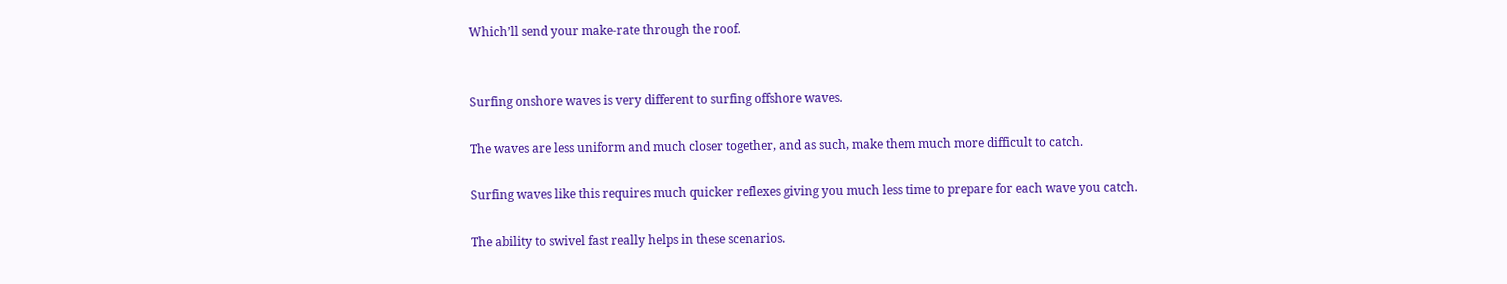Which’ll send your make-rate through the roof.


Surfing onshore waves is very different to surfing offshore waves.

The waves are less uniform and much closer together, and as such, make them much more difficult to catch.

Surfing waves like this requires much quicker reflexes giving you much less time to prepare for each wave you catch.

The ability to swivel fast really helps in these scenarios.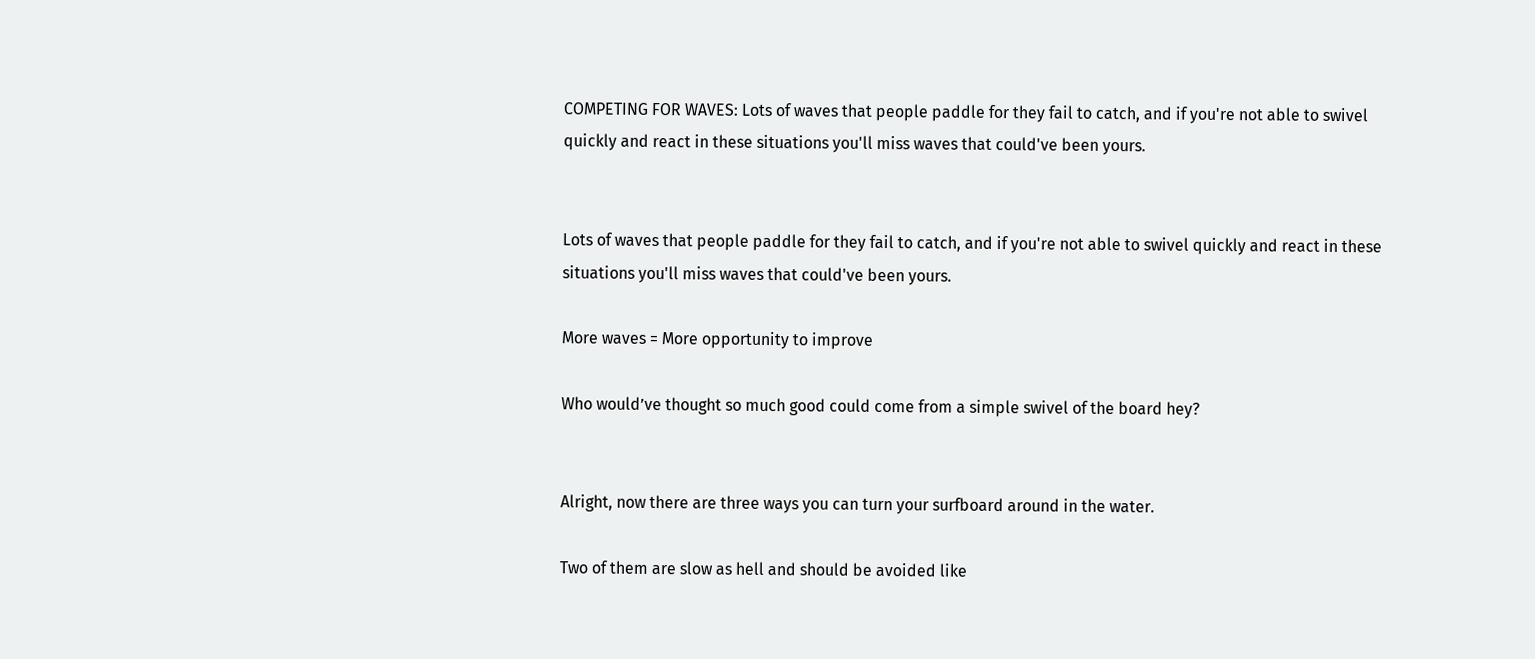COMPETING FOR WAVES: Lots of waves that people paddle for they fail to catch, and if you're not able to swivel quickly and react in these situations you'll miss waves that could've been yours.


Lots of waves that people paddle for they fail to catch, and if you're not able to swivel quickly and react in these situations you'll miss waves that could've been yours.

More waves = More opportunity to improve

Who would’ve thought so much good could come from a simple swivel of the board hey?


Alright, now there are three ways you can turn your surfboard around in the water.

Two of them are slow as hell and should be avoided like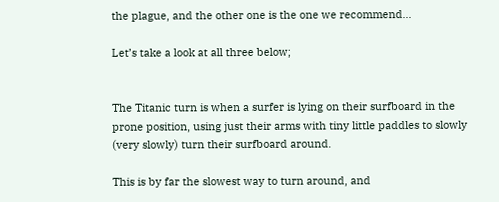the plague, and the other one is the one we recommend...

Let’s take a look at all three below;


The Titanic turn is when a surfer is lying on their surfboard in the prone position, using just their arms with tiny little paddles to slowly (very slowly) turn their surfboard around.

This is by far the slowest way to turn around, and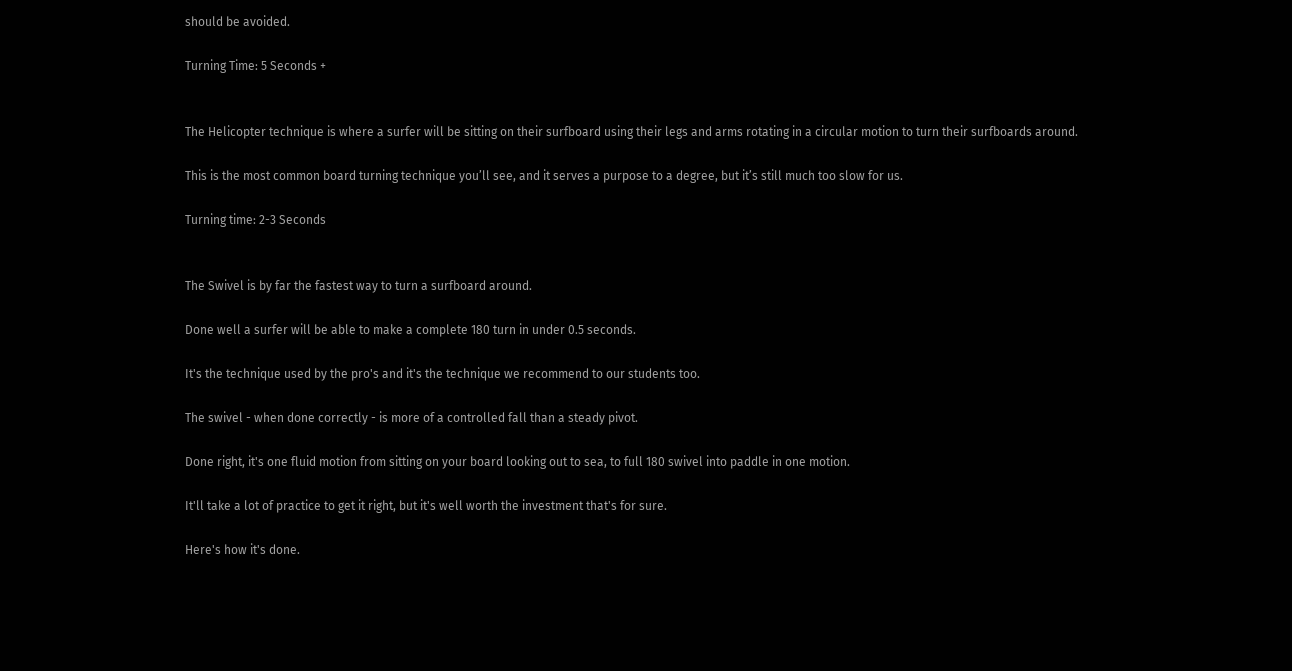should be avoided.

Turning Time: 5 Seconds +


The Helicopter technique is where a surfer will be sitting on their surfboard using their legs and arms rotating in a circular motion to turn their surfboards around.

This is the most common board turning technique you’ll see, and it serves a purpose to a degree, but it’s still much too slow for us.

Turning time: 2-3 Seconds


The Swivel is by far the fastest way to turn a surfboard around.

Done well a surfer will be able to make a complete 180 turn in under 0.5 seconds.

It's the technique used by the pro's and it's the technique we recommend to our students too.

The swivel - when done correctly - is more of a controlled fall than a steady pivot.

Done right, it's one fluid motion from sitting on your board looking out to sea, to full 180 swivel into paddle in one motion.

It'll take a lot of practice to get it right, but it's well worth the investment that's for sure.

Here's how it's done.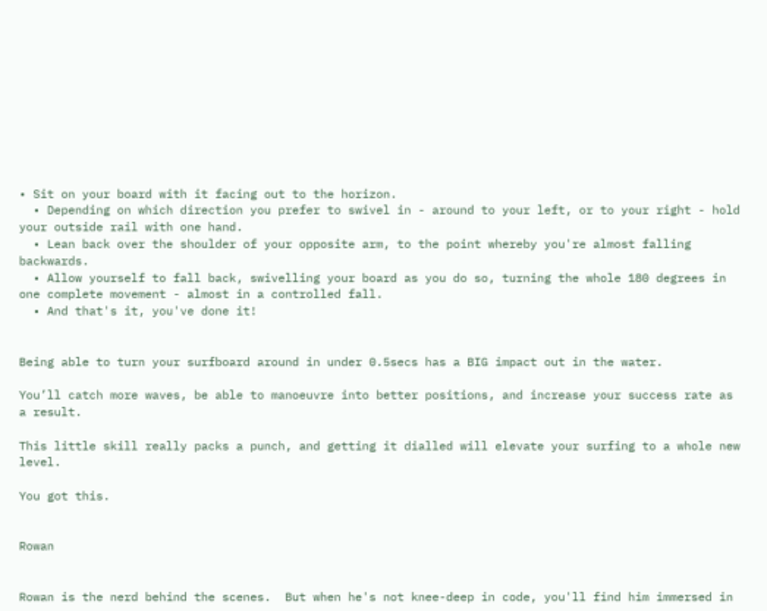• Sit on your board with it facing out to the horizon.
  • Depending on which direction you prefer to swivel in - around to your left, or to your right - hold your outside rail with one hand.
  • Lean back over the shoulder of your opposite arm, to the point whereby you're almost falling backwards.
  • Allow yourself to fall back, swivelling your board as you do so, turning the whole 180 degrees in one complete movement - almost in a controlled fall.
  • And that's it, you've done it!


Being able to turn your surfboard around in under 0.5secs has a BIG impact out in the water.

You’ll catch more waves, be able to manoeuvre into better positions, and increase your success rate as a result.

This little skill really packs a punch, and getting it dialled will elevate your surfing to a whole new level.

You got this.


Rowan


Rowan is the nerd behind the scenes.  But when he's not knee-deep in code, you'll find him immersed in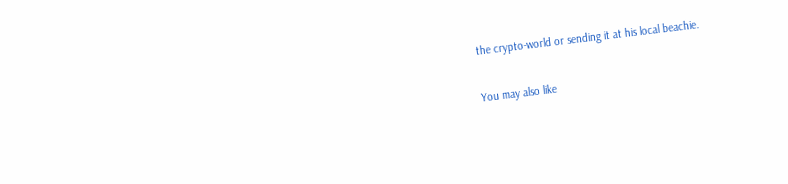the crypto-world or sending it at his local beachie.

You may also like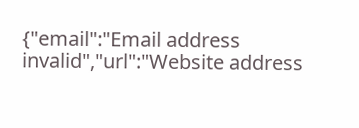{"email":"Email address invalid","url":"Website address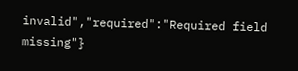invalid","required":"Required field missing"}